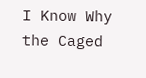I Know Why the Caged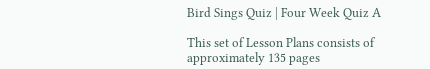Bird Sings Quiz | Four Week Quiz A

This set of Lesson Plans consists of approximately 135 pages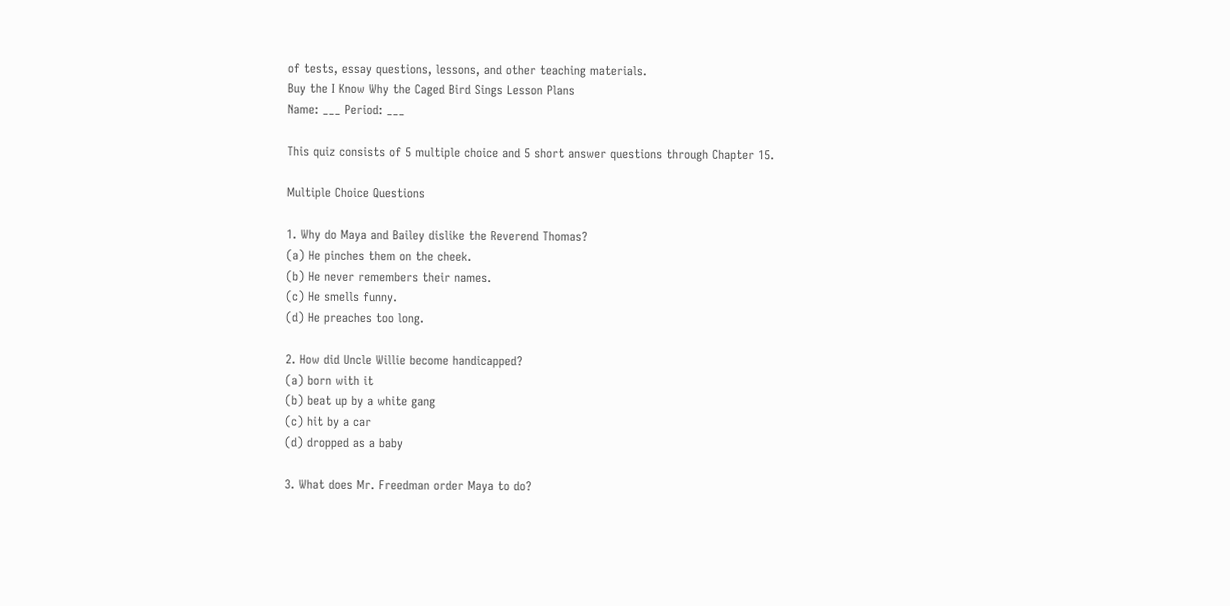of tests, essay questions, lessons, and other teaching materials.
Buy the I Know Why the Caged Bird Sings Lesson Plans
Name: ___ Period: ___

This quiz consists of 5 multiple choice and 5 short answer questions through Chapter 15.

Multiple Choice Questions

1. Why do Maya and Bailey dislike the Reverend Thomas?
(a) He pinches them on the cheek.
(b) He never remembers their names.
(c) He smells funny.
(d) He preaches too long.

2. How did Uncle Willie become handicapped?
(a) born with it
(b) beat up by a white gang
(c) hit by a car
(d) dropped as a baby

3. What does Mr. Freedman order Maya to do?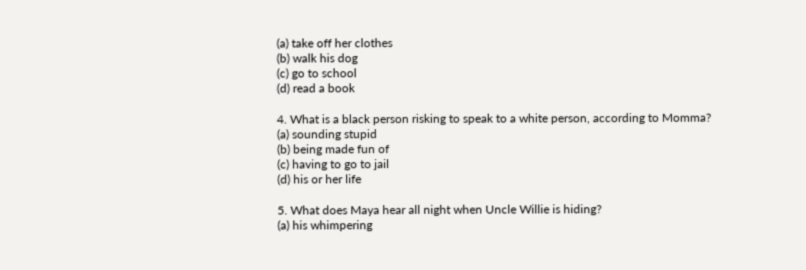(a) take off her clothes
(b) walk his dog
(c) go to school
(d) read a book

4. What is a black person risking to speak to a white person, according to Momma?
(a) sounding stupid
(b) being made fun of
(c) having to go to jail
(d) his or her life

5. What does Maya hear all night when Uncle Willie is hiding?
(a) his whimpering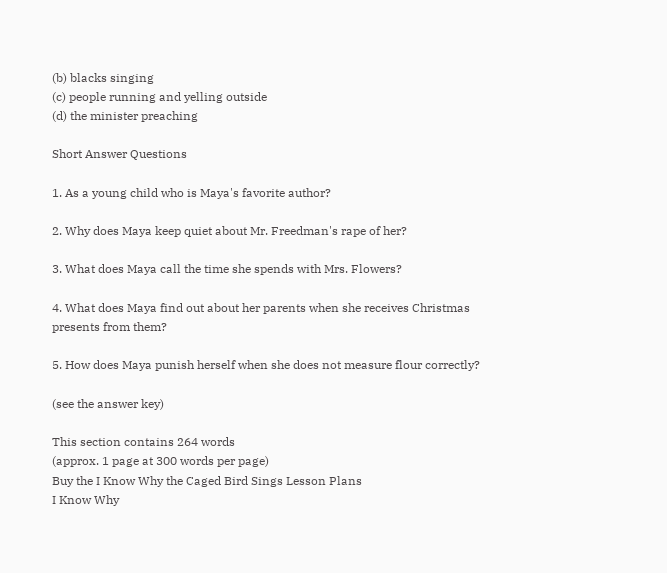(b) blacks singing
(c) people running and yelling outside
(d) the minister preaching

Short Answer Questions

1. As a young child who is Maya's favorite author?

2. Why does Maya keep quiet about Mr. Freedman's rape of her?

3. What does Maya call the time she spends with Mrs. Flowers?

4. What does Maya find out about her parents when she receives Christmas presents from them?

5. How does Maya punish herself when she does not measure flour correctly?

(see the answer key)

This section contains 264 words
(approx. 1 page at 300 words per page)
Buy the I Know Why the Caged Bird Sings Lesson Plans
I Know Why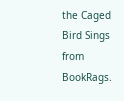the Caged Bird Sings from BookRags.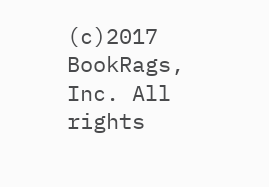(c)2017 BookRags, Inc. All rights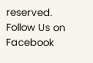reserved.
Follow Us on Facebook